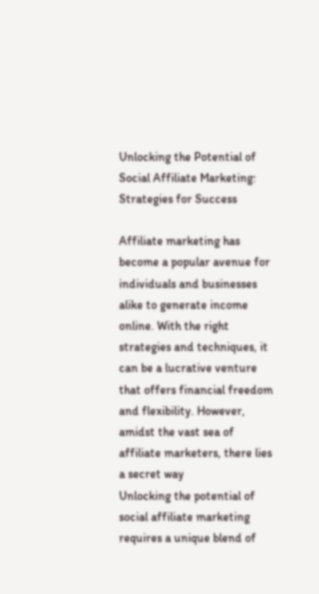Unlocking the Potential of Social Affiliate Marketing: Strategies for Success

Affiliate marketing has become a popular avenue for individuals and businesses alike to generate income online. With the right strategies and techniques, it can be a lucrative venture that offers financial freedom and flexibility. However, amidst the vast sea of affiliate marketers, there lies a secret way
Unlocking the potential of social affiliate marketing requires a unique blend of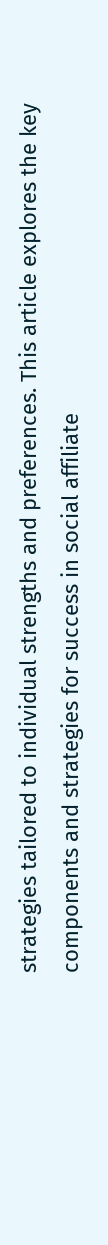strategies tailored to individual strengths and preferences. This article explores the key components and strategies for success in social affiliate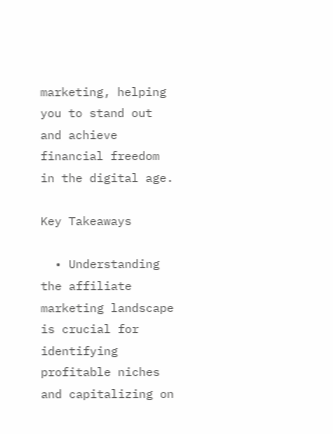marketing, helping you to stand out and achieve financial freedom in the digital age.

Key Takeaways

  • Understanding the affiliate marketing landscape is crucial for identifying profitable niches and capitalizing on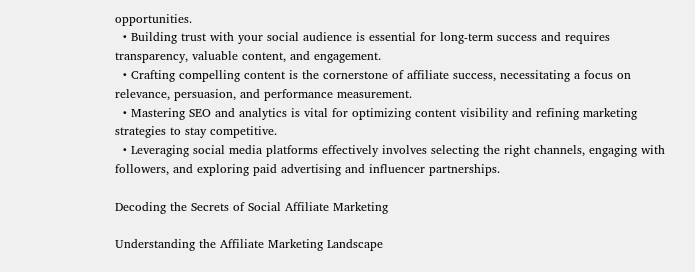opportunities.
  • Building trust with your social audience is essential for long-term success and requires transparency, valuable content, and engagement.
  • Crafting compelling content is the cornerstone of affiliate success, necessitating a focus on relevance, persuasion, and performance measurement.
  • Mastering SEO and analytics is vital for optimizing content visibility and refining marketing strategies to stay competitive.
  • Leveraging social media platforms effectively involves selecting the right channels, engaging with followers, and exploring paid advertising and influencer partnerships.

Decoding the Secrets of Social Affiliate Marketing

Understanding the Affiliate Marketing Landscape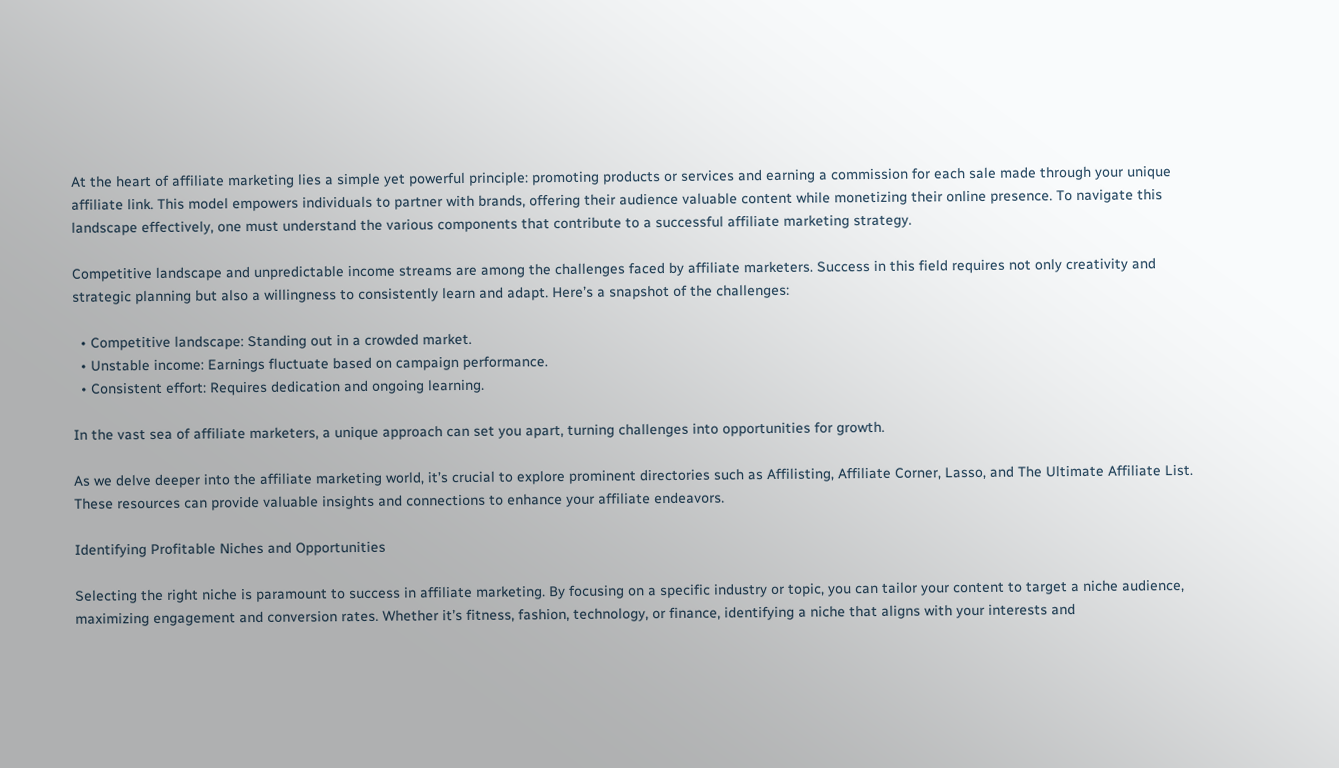At the heart of affiliate marketing lies a simple yet powerful principle: promoting products or services and earning a commission for each sale made through your unique affiliate link. This model empowers individuals to partner with brands, offering their audience valuable content while monetizing their online presence. To navigate this landscape effectively, one must understand the various components that contribute to a successful affiliate marketing strategy.

Competitive landscape and unpredictable income streams are among the challenges faced by affiliate marketers. Success in this field requires not only creativity and strategic planning but also a willingness to consistently learn and adapt. Here’s a snapshot of the challenges:

  • Competitive landscape: Standing out in a crowded market.
  • Unstable income: Earnings fluctuate based on campaign performance.
  • Consistent effort: Requires dedication and ongoing learning.

In the vast sea of affiliate marketers, a unique approach can set you apart, turning challenges into opportunities for growth.

As we delve deeper into the affiliate marketing world, it’s crucial to explore prominent directories such as Affilisting, Affiliate Corner, Lasso, and The Ultimate Affiliate List. These resources can provide valuable insights and connections to enhance your affiliate endeavors.

Identifying Profitable Niches and Opportunities

Selecting the right niche is paramount to success in affiliate marketing. By focusing on a specific industry or topic, you can tailor your content to target a niche audience, maximizing engagement and conversion rates. Whether it’s fitness, fashion, technology, or finance, identifying a niche that aligns with your interests and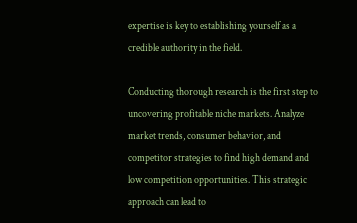expertise is key to establishing yourself as a credible authority in the field.

Conducting thorough research is the first step to uncovering profitable niche markets. Analyze market trends, consumer behavior, and competitor strategies to find high demand and low competition opportunities. This strategic approach can lead to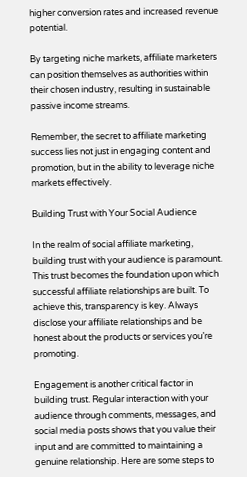higher conversion rates and increased revenue potential.

By targeting niche markets, affiliate marketers can position themselves as authorities within their chosen industry, resulting in sustainable passive income streams.

Remember, the secret to affiliate marketing success lies not just in engaging content and promotion, but in the ability to leverage niche markets effectively.

Building Trust with Your Social Audience

In the realm of social affiliate marketing, building trust with your audience is paramount. This trust becomes the foundation upon which successful affiliate relationships are built. To achieve this, transparency is key. Always disclose your affiliate relationships and be honest about the products or services you’re promoting.

Engagement is another critical factor in building trust. Regular interaction with your audience through comments, messages, and social media posts shows that you value their input and are committed to maintaining a genuine relationship. Here are some steps to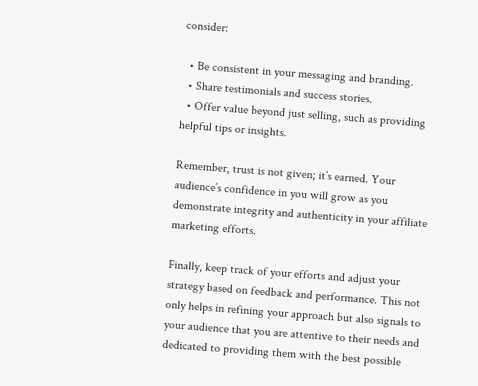consider:

  • Be consistent in your messaging and branding.
  • Share testimonials and success stories.
  • Offer value beyond just selling, such as providing helpful tips or insights.

Remember, trust is not given; it’s earned. Your audience’s confidence in you will grow as you demonstrate integrity and authenticity in your affiliate marketing efforts.

Finally, keep track of your efforts and adjust your strategy based on feedback and performance. This not only helps in refining your approach but also signals to your audience that you are attentive to their needs and dedicated to providing them with the best possible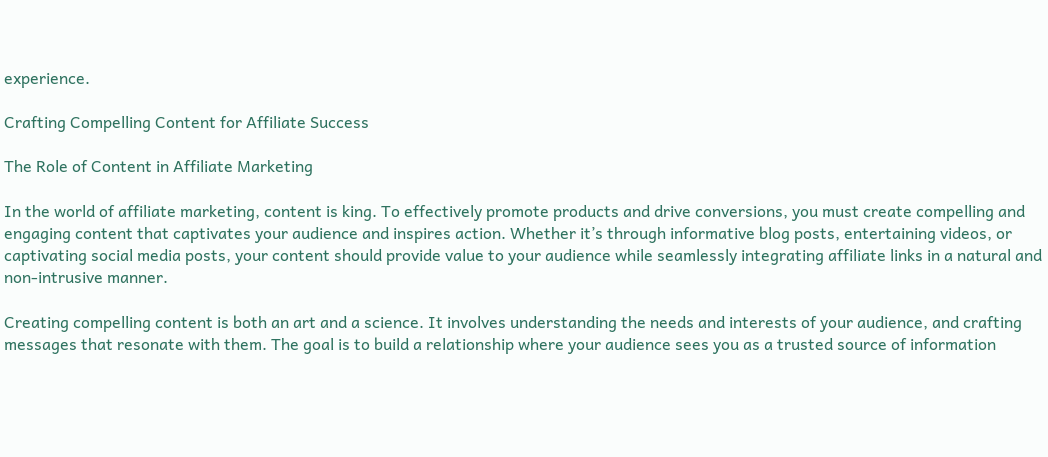experience.

Crafting Compelling Content for Affiliate Success

The Role of Content in Affiliate Marketing

In the world of affiliate marketing, content is king. To effectively promote products and drive conversions, you must create compelling and engaging content that captivates your audience and inspires action. Whether it’s through informative blog posts, entertaining videos, or captivating social media posts, your content should provide value to your audience while seamlessly integrating affiliate links in a natural and non-intrusive manner.

Creating compelling content is both an art and a science. It involves understanding the needs and interests of your audience, and crafting messages that resonate with them. The goal is to build a relationship where your audience sees you as a trusted source of information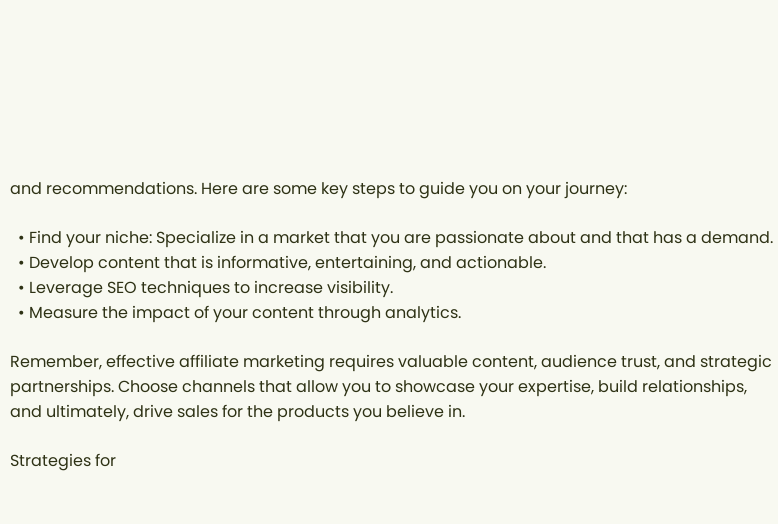and recommendations. Here are some key steps to guide you on your journey:

  • Find your niche: Specialize in a market that you are passionate about and that has a demand.
  • Develop content that is informative, entertaining, and actionable.
  • Leverage SEO techniques to increase visibility.
  • Measure the impact of your content through analytics.

Remember, effective affiliate marketing requires valuable content, audience trust, and strategic partnerships. Choose channels that allow you to showcase your expertise, build relationships, and ultimately, drive sales for the products you believe in.

Strategies for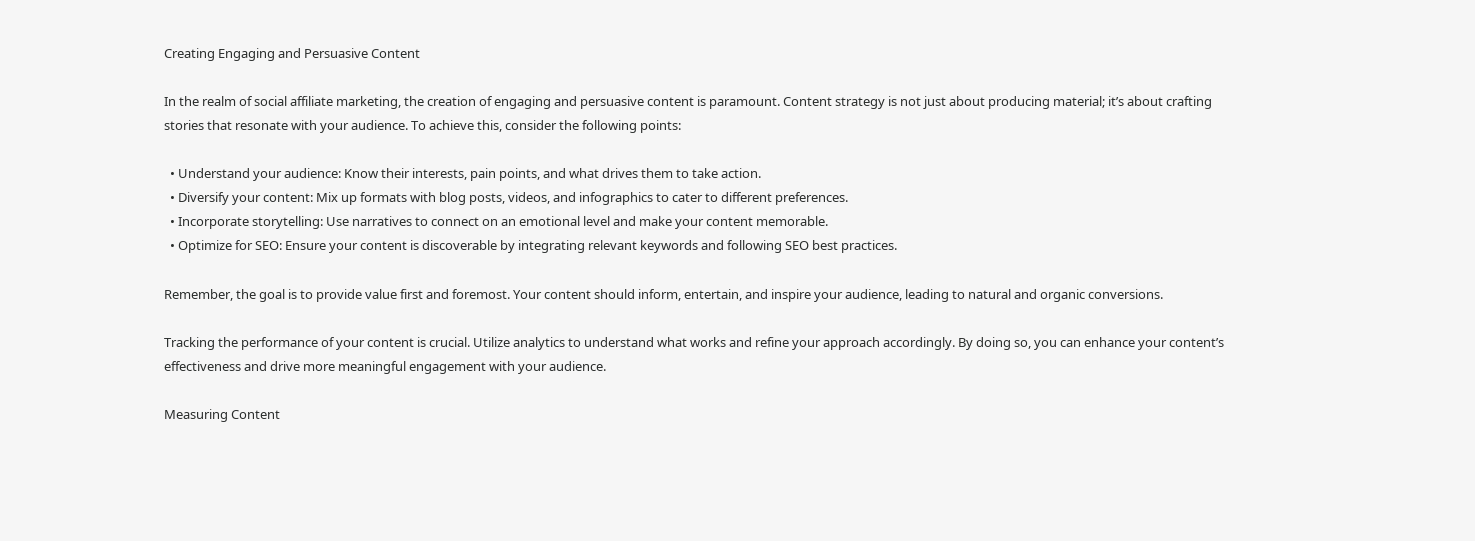Creating Engaging and Persuasive Content

In the realm of social affiliate marketing, the creation of engaging and persuasive content is paramount. Content strategy is not just about producing material; it’s about crafting stories that resonate with your audience. To achieve this, consider the following points:

  • Understand your audience: Know their interests, pain points, and what drives them to take action.
  • Diversify your content: Mix up formats with blog posts, videos, and infographics to cater to different preferences.
  • Incorporate storytelling: Use narratives to connect on an emotional level and make your content memorable.
  • Optimize for SEO: Ensure your content is discoverable by integrating relevant keywords and following SEO best practices.

Remember, the goal is to provide value first and foremost. Your content should inform, entertain, and inspire your audience, leading to natural and organic conversions.

Tracking the performance of your content is crucial. Utilize analytics to understand what works and refine your approach accordingly. By doing so, you can enhance your content’s effectiveness and drive more meaningful engagement with your audience.

Measuring Content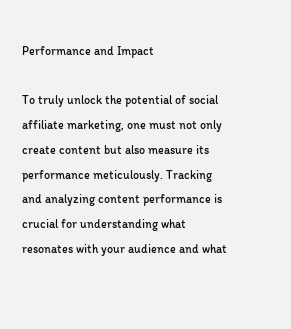Performance and Impact

To truly unlock the potential of social affiliate marketing, one must not only create content but also measure its performance meticulously. Tracking and analyzing content performance is crucial for understanding what resonates with your audience and what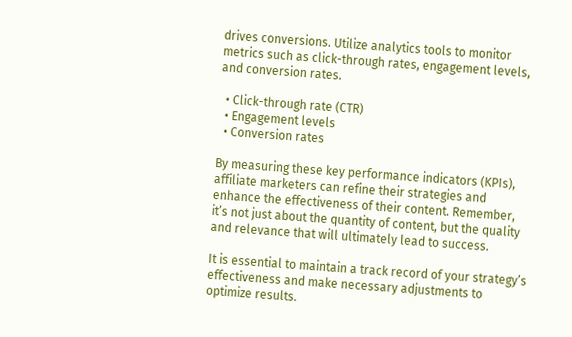drives conversions. Utilize analytics tools to monitor metrics such as click-through rates, engagement levels, and conversion rates.

  • Click-through rate (CTR)
  • Engagement levels
  • Conversion rates

By measuring these key performance indicators (KPIs), affiliate marketers can refine their strategies and enhance the effectiveness of their content. Remember, it’s not just about the quantity of content, but the quality and relevance that will ultimately lead to success.

It is essential to maintain a track record of your strategy’s effectiveness and make necessary adjustments to optimize results.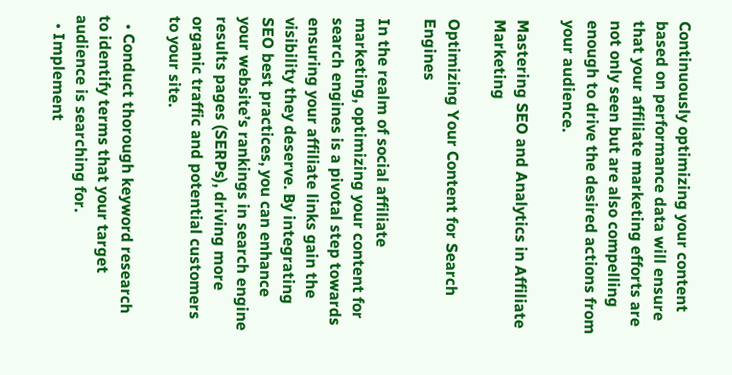Continuously optimizing your content based on performance data will ensure that your affiliate marketing efforts are not only seen but are also compelling enough to drive the desired actions from your audience.

Mastering SEO and Analytics in Affiliate Marketing

Optimizing Your Content for Search Engines

In the realm of social affiliate marketing, optimizing your content for search engines is a pivotal step towards ensuring your affiliate links gain the visibility they deserve. By integrating SEO best practices, you can enhance your website’s rankings in search engine results pages (SERPs), driving more organic traffic and potential customers to your site.

  • Conduct thorough keyword research to identify terms that your target audience is searching for.
  • Implement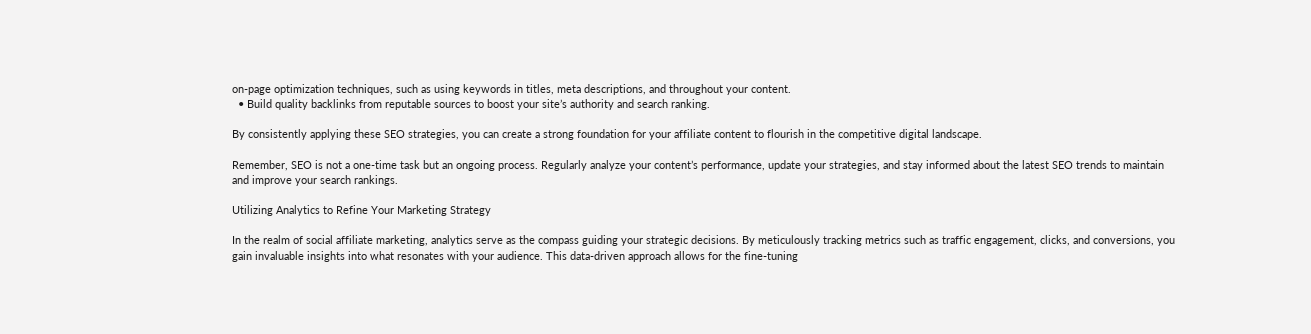on-page optimization techniques, such as using keywords in titles, meta descriptions, and throughout your content.
  • Build quality backlinks from reputable sources to boost your site’s authority and search ranking.

By consistently applying these SEO strategies, you can create a strong foundation for your affiliate content to flourish in the competitive digital landscape.

Remember, SEO is not a one-time task but an ongoing process. Regularly analyze your content’s performance, update your strategies, and stay informed about the latest SEO trends to maintain and improve your search rankings.

Utilizing Analytics to Refine Your Marketing Strategy

In the realm of social affiliate marketing, analytics serve as the compass guiding your strategic decisions. By meticulously tracking metrics such as traffic engagement, clicks, and conversions, you gain invaluable insights into what resonates with your audience. This data-driven approach allows for the fine-tuning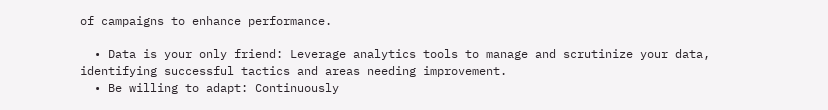of campaigns to enhance performance.

  • Data is your only friend: Leverage analytics tools to manage and scrutinize your data, identifying successful tactics and areas needing improvement.
  • Be willing to adapt: Continuously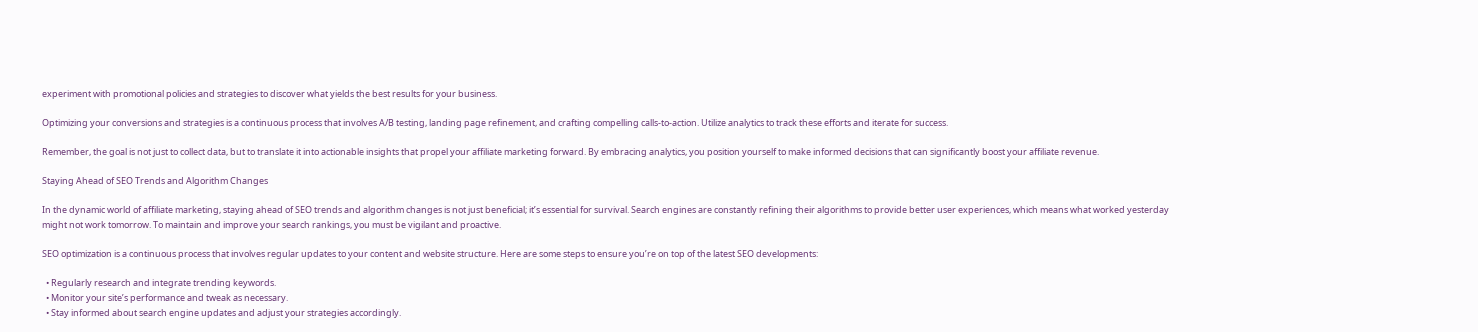experiment with promotional policies and strategies to discover what yields the best results for your business.

Optimizing your conversions and strategies is a continuous process that involves A/B testing, landing page refinement, and crafting compelling calls-to-action. Utilize analytics to track these efforts and iterate for success.

Remember, the goal is not just to collect data, but to translate it into actionable insights that propel your affiliate marketing forward. By embracing analytics, you position yourself to make informed decisions that can significantly boost your affiliate revenue.

Staying Ahead of SEO Trends and Algorithm Changes

In the dynamic world of affiliate marketing, staying ahead of SEO trends and algorithm changes is not just beneficial; it’s essential for survival. Search engines are constantly refining their algorithms to provide better user experiences, which means what worked yesterday might not work tomorrow. To maintain and improve your search rankings, you must be vigilant and proactive.

SEO optimization is a continuous process that involves regular updates to your content and website structure. Here are some steps to ensure you’re on top of the latest SEO developments:

  • Regularly research and integrate trending keywords.
  • Monitor your site’s performance and tweak as necessary.
  • Stay informed about search engine updates and adjust your strategies accordingly.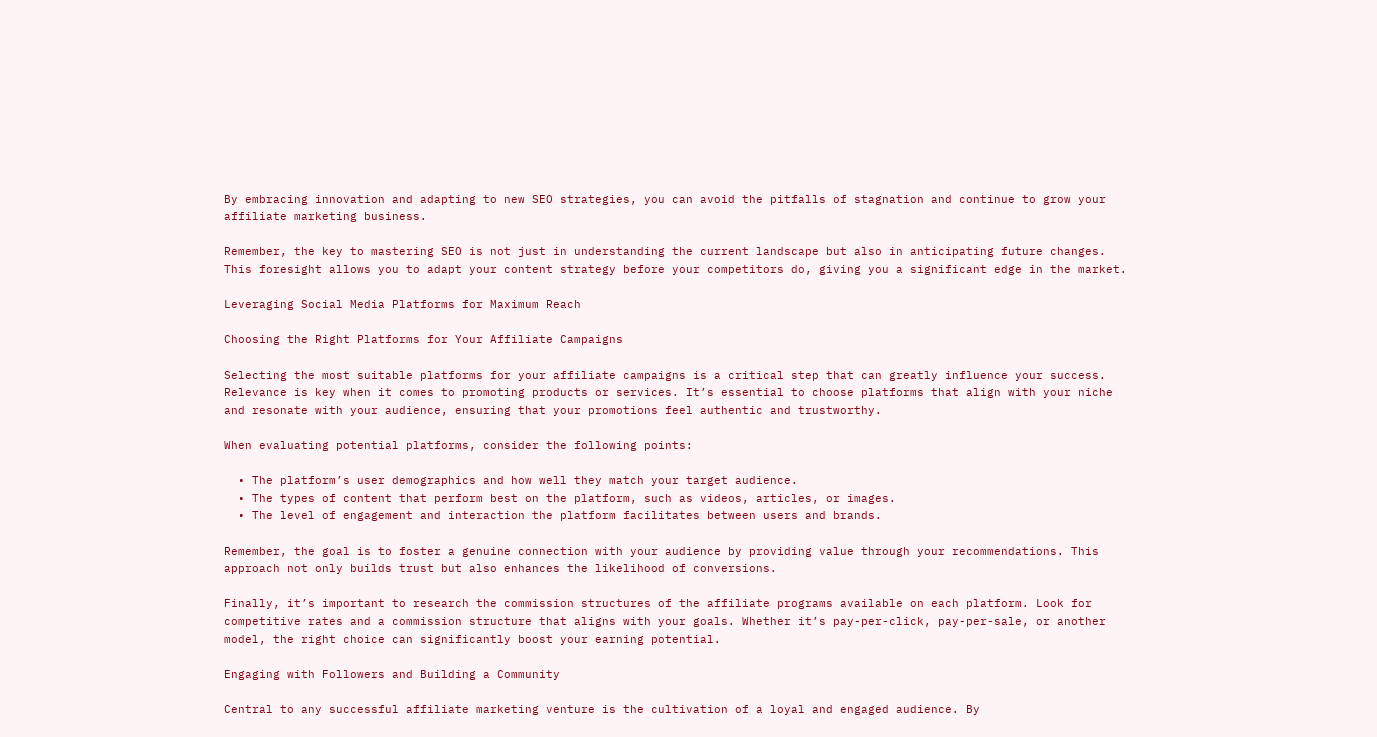By embracing innovation and adapting to new SEO strategies, you can avoid the pitfalls of stagnation and continue to grow your affiliate marketing business.

Remember, the key to mastering SEO is not just in understanding the current landscape but also in anticipating future changes. This foresight allows you to adapt your content strategy before your competitors do, giving you a significant edge in the market.

Leveraging Social Media Platforms for Maximum Reach

Choosing the Right Platforms for Your Affiliate Campaigns

Selecting the most suitable platforms for your affiliate campaigns is a critical step that can greatly influence your success. Relevance is key when it comes to promoting products or services. It’s essential to choose platforms that align with your niche and resonate with your audience, ensuring that your promotions feel authentic and trustworthy.

When evaluating potential platforms, consider the following points:

  • The platform’s user demographics and how well they match your target audience.
  • The types of content that perform best on the platform, such as videos, articles, or images.
  • The level of engagement and interaction the platform facilitates between users and brands.

Remember, the goal is to foster a genuine connection with your audience by providing value through your recommendations. This approach not only builds trust but also enhances the likelihood of conversions.

Finally, it’s important to research the commission structures of the affiliate programs available on each platform. Look for competitive rates and a commission structure that aligns with your goals. Whether it’s pay-per-click, pay-per-sale, or another model, the right choice can significantly boost your earning potential.

Engaging with Followers and Building a Community

Central to any successful affiliate marketing venture is the cultivation of a loyal and engaged audience. By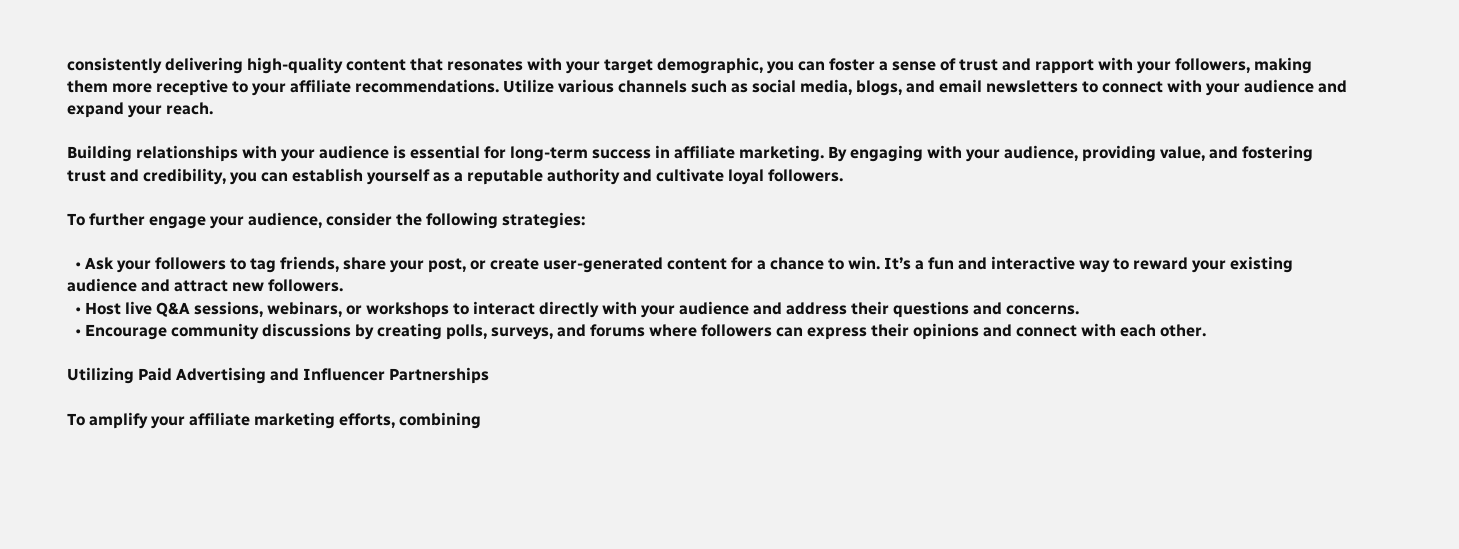consistently delivering high-quality content that resonates with your target demographic, you can foster a sense of trust and rapport with your followers, making them more receptive to your affiliate recommendations. Utilize various channels such as social media, blogs, and email newsletters to connect with your audience and expand your reach.

Building relationships with your audience is essential for long-term success in affiliate marketing. By engaging with your audience, providing value, and fostering trust and credibility, you can establish yourself as a reputable authority and cultivate loyal followers.

To further engage your audience, consider the following strategies:

  • Ask your followers to tag friends, share your post, or create user-generated content for a chance to win. It’s a fun and interactive way to reward your existing audience and attract new followers.
  • Host live Q&A sessions, webinars, or workshops to interact directly with your audience and address their questions and concerns.
  • Encourage community discussions by creating polls, surveys, and forums where followers can express their opinions and connect with each other.

Utilizing Paid Advertising and Influencer Partnerships

To amplify your affiliate marketing efforts, combining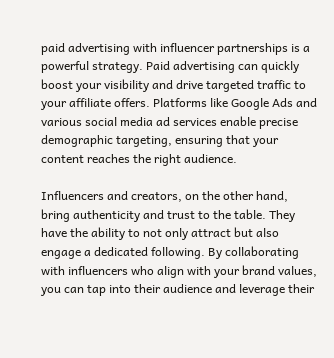paid advertising with influencer partnerships is a powerful strategy. Paid advertising can quickly boost your visibility and drive targeted traffic to your affiliate offers. Platforms like Google Ads and various social media ad services enable precise demographic targeting, ensuring that your content reaches the right audience.

Influencers and creators, on the other hand, bring authenticity and trust to the table. They have the ability to not only attract but also engage a dedicated following. By collaborating with influencers who align with your brand values, you can tap into their audience and leverage their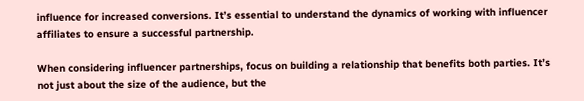influence for increased conversions. It’s essential to understand the dynamics of working with influencer affiliates to ensure a successful partnership.

When considering influencer partnerships, focus on building a relationship that benefits both parties. It’s not just about the size of the audience, but the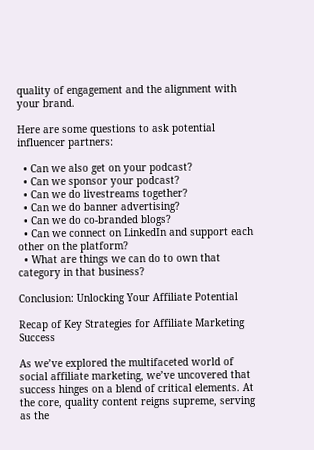quality of engagement and the alignment with your brand.

Here are some questions to ask potential influencer partners:

  • Can we also get on your podcast?
  • Can we sponsor your podcast?
  • Can we do livestreams together?
  • Can we do banner advertising?
  • Can we do co-branded blogs?
  • Can we connect on LinkedIn and support each other on the platform?
  • What are things we can do to own that category in that business?

Conclusion: Unlocking Your Affiliate Potential

Recap of Key Strategies for Affiliate Marketing Success

As we’ve explored the multifaceted world of social affiliate marketing, we’ve uncovered that success hinges on a blend of critical elements. At the core, quality content reigns supreme, serving as the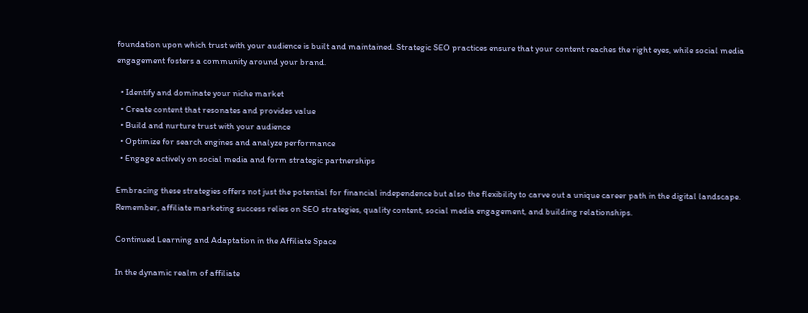foundation upon which trust with your audience is built and maintained. Strategic SEO practices ensure that your content reaches the right eyes, while social media engagement fosters a community around your brand.

  • Identify and dominate your niche market
  • Create content that resonates and provides value
  • Build and nurture trust with your audience
  • Optimize for search engines and analyze performance
  • Engage actively on social media and form strategic partnerships

Embracing these strategies offers not just the potential for financial independence but also the flexibility to carve out a unique career path in the digital landscape. Remember, affiliate marketing success relies on SEO strategies, quality content, social media engagement, and building relationships.

Continued Learning and Adaptation in the Affiliate Space

In the dynamic realm of affiliate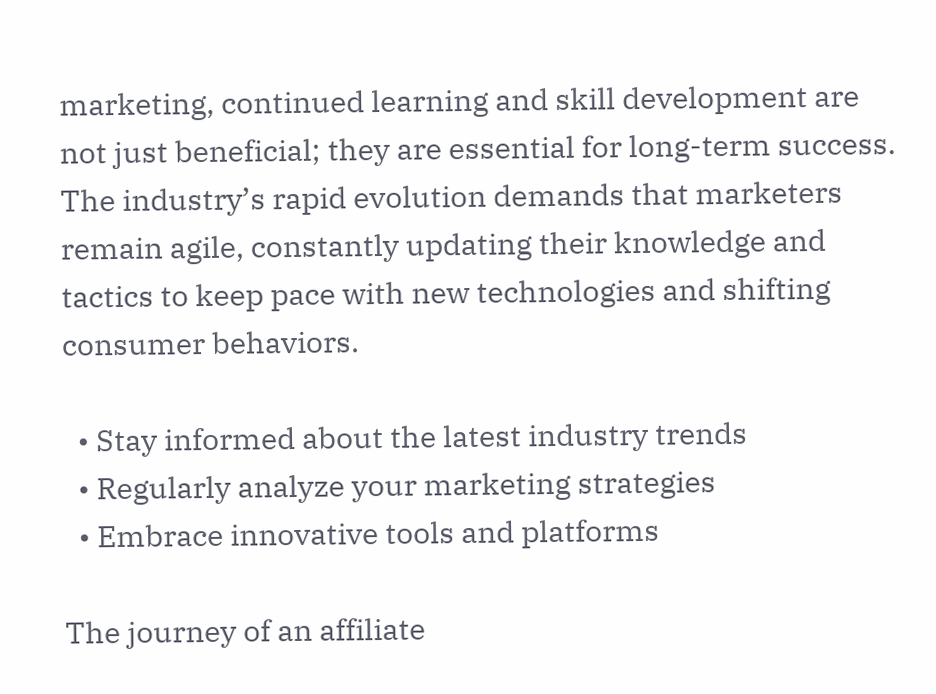marketing, continued learning and skill development are not just beneficial; they are essential for long-term success. The industry’s rapid evolution demands that marketers remain agile, constantly updating their knowledge and tactics to keep pace with new technologies and shifting consumer behaviors.

  • Stay informed about the latest industry trends
  • Regularly analyze your marketing strategies
  • Embrace innovative tools and platforms

The journey of an affiliate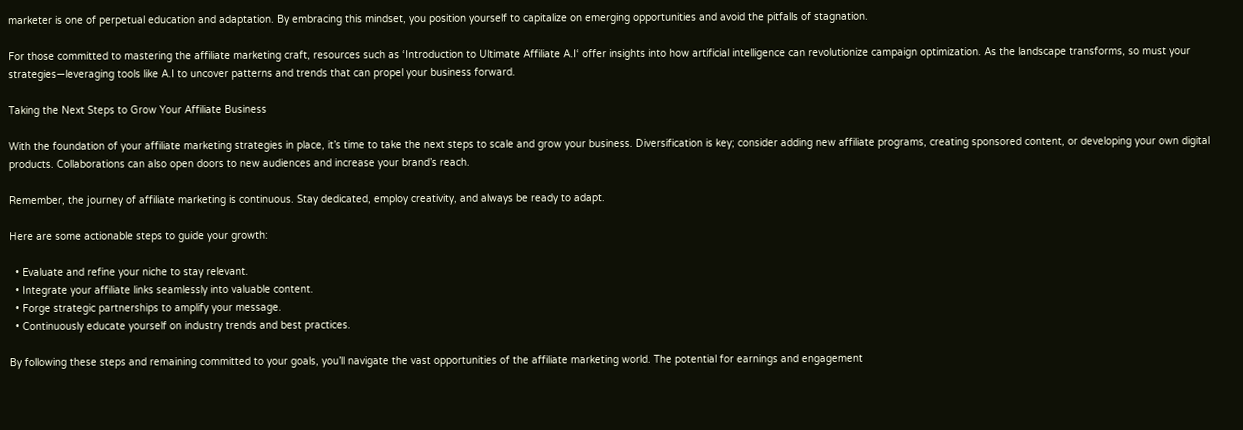marketer is one of perpetual education and adaptation. By embracing this mindset, you position yourself to capitalize on emerging opportunities and avoid the pitfalls of stagnation.

For those committed to mastering the affiliate marketing craft, resources such as ‘Introduction to Ultimate Affiliate A.I‘ offer insights into how artificial intelligence can revolutionize campaign optimization. As the landscape transforms, so must your strategies—leveraging tools like A.I to uncover patterns and trends that can propel your business forward.

Taking the Next Steps to Grow Your Affiliate Business

With the foundation of your affiliate marketing strategies in place, it’s time to take the next steps to scale and grow your business. Diversification is key; consider adding new affiliate programs, creating sponsored content, or developing your own digital products. Collaborations can also open doors to new audiences and increase your brand’s reach.

Remember, the journey of affiliate marketing is continuous. Stay dedicated, employ creativity, and always be ready to adapt.

Here are some actionable steps to guide your growth:

  • Evaluate and refine your niche to stay relevant.
  • Integrate your affiliate links seamlessly into valuable content.
  • Forge strategic partnerships to amplify your message.
  • Continuously educate yourself on industry trends and best practices.

By following these steps and remaining committed to your goals, you’ll navigate the vast opportunities of the affiliate marketing world. The potential for earnings and engagement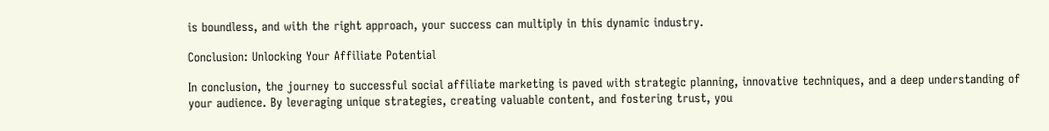is boundless, and with the right approach, your success can multiply in this dynamic industry.

Conclusion: Unlocking Your Affiliate Potential

In conclusion, the journey to successful social affiliate marketing is paved with strategic planning, innovative techniques, and a deep understanding of your audience. By leveraging unique strategies, creating valuable content, and fostering trust, you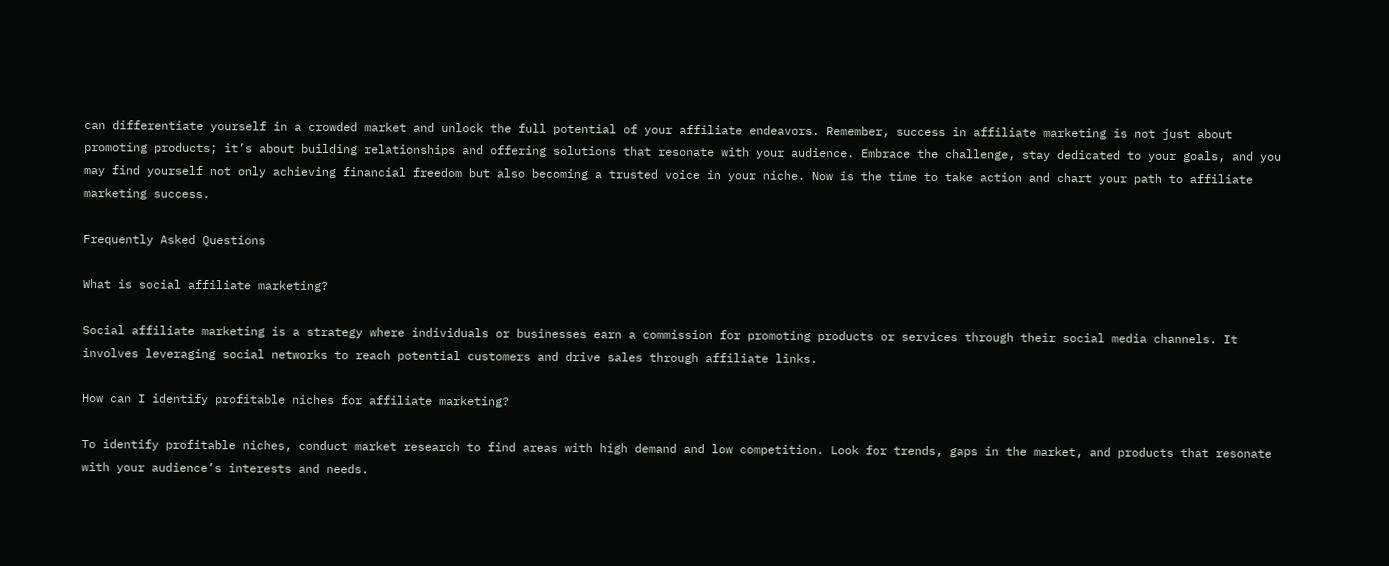can differentiate yourself in a crowded market and unlock the full potential of your affiliate endeavors. Remember, success in affiliate marketing is not just about promoting products; it’s about building relationships and offering solutions that resonate with your audience. Embrace the challenge, stay dedicated to your goals, and you may find yourself not only achieving financial freedom but also becoming a trusted voice in your niche. Now is the time to take action and chart your path to affiliate marketing success.

Frequently Asked Questions

What is social affiliate marketing?

Social affiliate marketing is a strategy where individuals or businesses earn a commission for promoting products or services through their social media channels. It involves leveraging social networks to reach potential customers and drive sales through affiliate links.

How can I identify profitable niches for affiliate marketing?

To identify profitable niches, conduct market research to find areas with high demand and low competition. Look for trends, gaps in the market, and products that resonate with your audience’s interests and needs.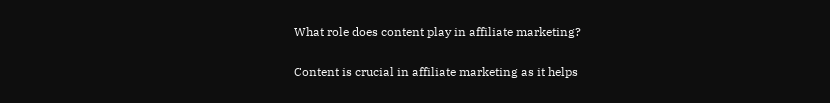What role does content play in affiliate marketing?

Content is crucial in affiliate marketing as it helps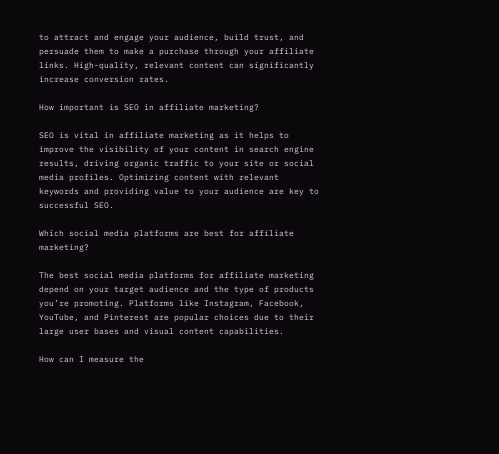to attract and engage your audience, build trust, and persuade them to make a purchase through your affiliate links. High-quality, relevant content can significantly increase conversion rates.

How important is SEO in affiliate marketing?

SEO is vital in affiliate marketing as it helps to improve the visibility of your content in search engine results, driving organic traffic to your site or social media profiles. Optimizing content with relevant keywords and providing value to your audience are key to successful SEO.

Which social media platforms are best for affiliate marketing?

The best social media platforms for affiliate marketing depend on your target audience and the type of products you’re promoting. Platforms like Instagram, Facebook, YouTube, and Pinterest are popular choices due to their large user bases and visual content capabilities.

How can I measure the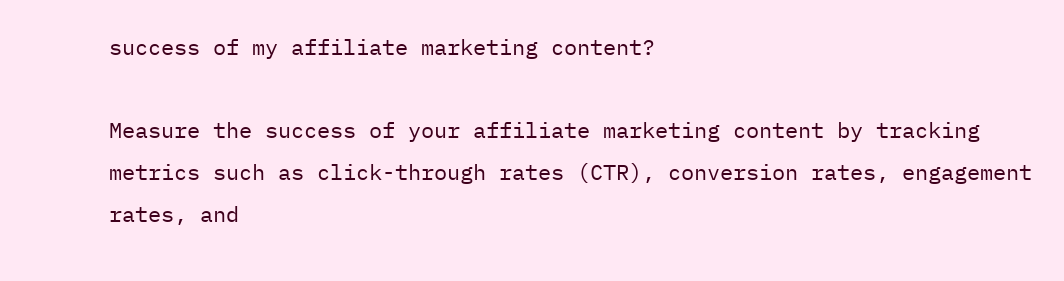success of my affiliate marketing content?

Measure the success of your affiliate marketing content by tracking metrics such as click-through rates (CTR), conversion rates, engagement rates, and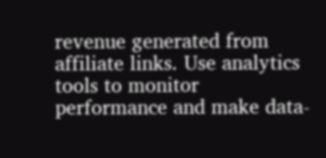revenue generated from affiliate links. Use analytics tools to monitor performance and make data-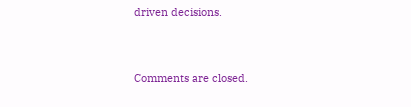driven decisions.



Comments are closed.